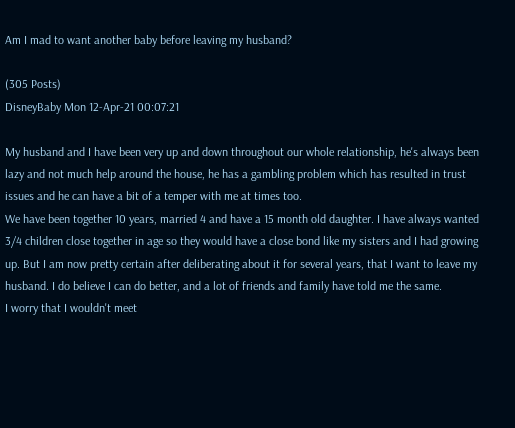Am I mad to want another baby before leaving my husband?

(305 Posts)
DisneyBaby Mon 12-Apr-21 00:07:21

My husband and I have been very up and down throughout our whole relationship, he's always been lazy and not much help around the house, he has a gambling problem which has resulted in trust issues and he can have a bit of a temper with me at times too.
We have been together 10 years, married 4 and have a 15 month old daughter. I have always wanted 3/4 children close together in age so they would have a close bond like my sisters and I had growing up. But I am now pretty certain after deliberating about it for several years, that I want to leave my husband. I do believe I can do better, and a lot of friends and family have told me the same.
I worry that I wouldn't meet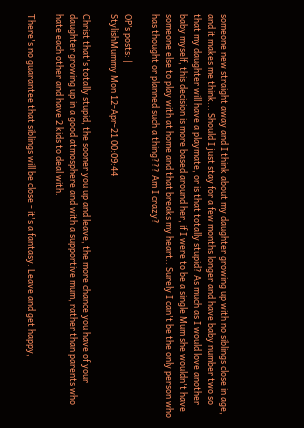someone new straight away and I think about my daughter growing up with no siblings close in age, and it makes me think... Should I just stay for a few months longer and have baby number two so that my daughter will have a playmate, or is that totally stupid? As much as I would love another baby myself, this decision is more based around her, if I were to be a single Mum she wouldn't have someone else to play with at home and that breaks my heart.. Surely I can't be the only person who has thought or planned such a thing??? Am I crazy?

OP’s posts: |
StylishMummy Mon 12-Apr-21 00:09:44

Christ that's totally stupid, the sooner you up and leave, the more chance you have of your daughter growing up in a good atmosphere and with a supportive mum, rather than parents who hate each other and have 2 kids to deal with.

There's no guarantee that siblings will be close - it's a fantasy. Leave and get happy,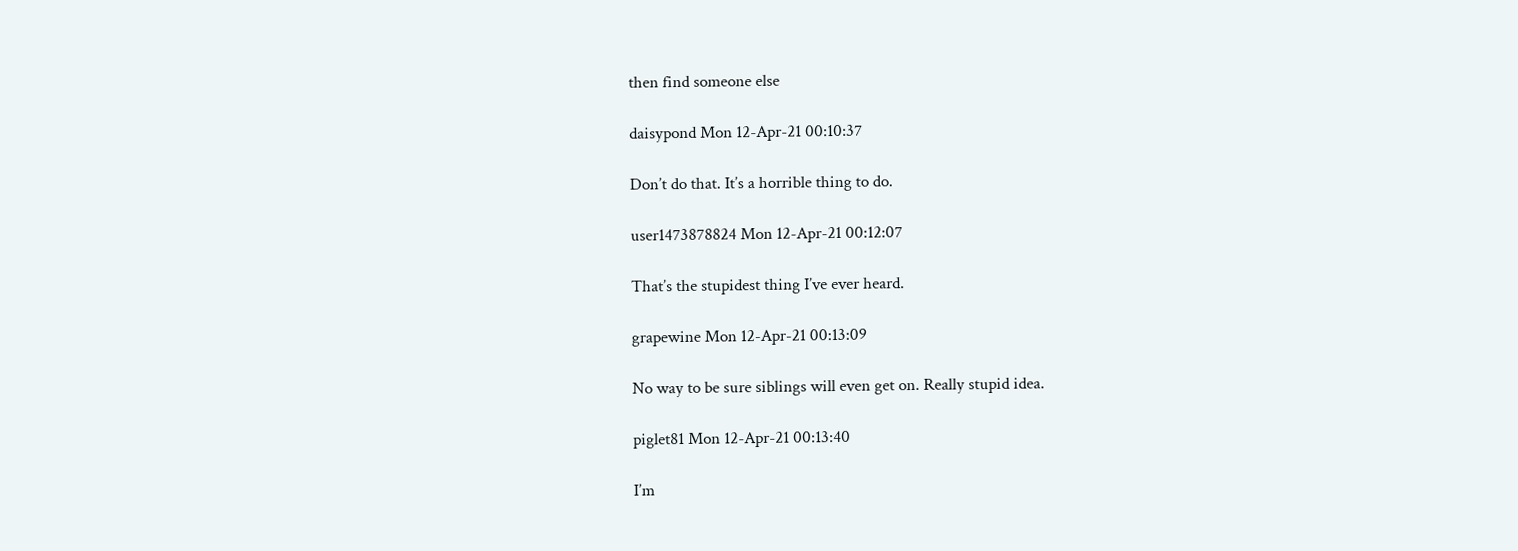then find someone else

daisypond Mon 12-Apr-21 00:10:37

Don’t do that. It’s a horrible thing to do.

user1473878824 Mon 12-Apr-21 00:12:07

That’s the stupidest thing I’ve ever heard.

grapewine Mon 12-Apr-21 00:13:09

No way to be sure siblings will even get on. Really stupid idea.

piglet81 Mon 12-Apr-21 00:13:40

I’m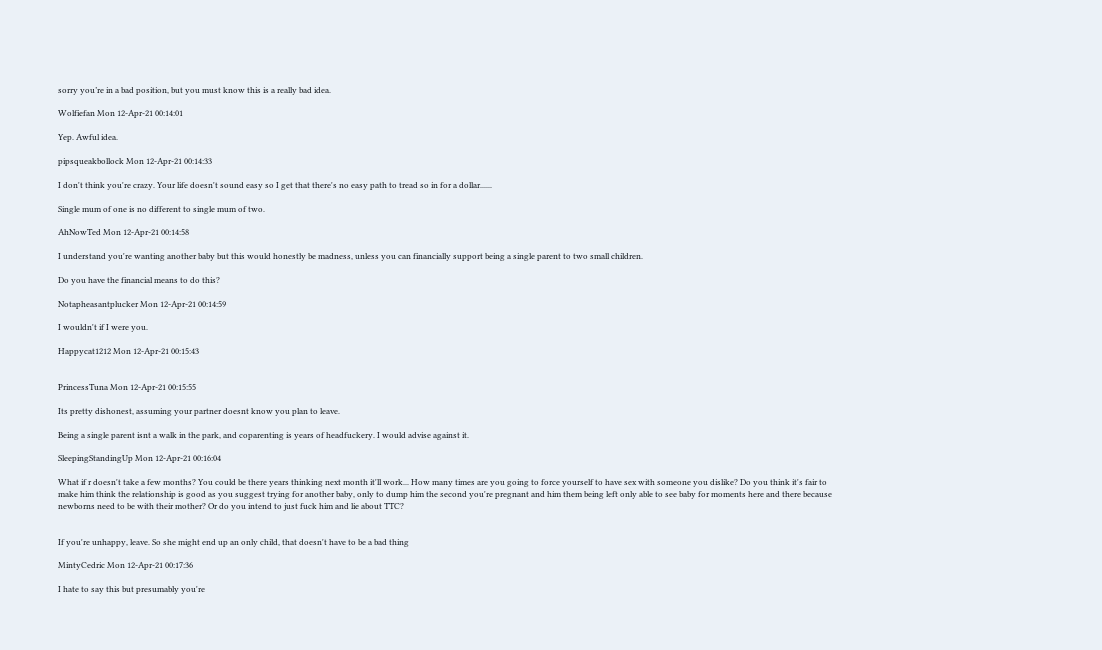sorry you’re in a bad position, but you must know this is a really bad idea.

Wolfiefan Mon 12-Apr-21 00:14:01

Yep. Awful idea.

pipsqueakbollock Mon 12-Apr-21 00:14:33

I don't think you're crazy. Your life doesn't sound easy so I get that there's no easy path to tread so in for a dollar......

Single mum of one is no different to single mum of two.

AhNowTed Mon 12-Apr-21 00:14:58

I understand you're wanting another baby but this would honestly be madness, unless you can financially support being a single parent to two small children.

Do you have the financial means to do this?

Notapheasantplucker Mon 12-Apr-21 00:14:59

I wouldn't if I were you.

Happycat1212 Mon 12-Apr-21 00:15:43


PrincessTuna Mon 12-Apr-21 00:15:55

Its pretty dishonest, assuming your partner doesnt know you plan to leave.

Being a single parent isnt a walk in the park, and coparenting is years of headfuckery. I would advise against it.

SleepingStandingUp Mon 12-Apr-21 00:16:04

What if r doesn't take a few months? You could be there years thinking next month it'll work... How many times are you going to force yourself to have sex with someone you dislike? Do you think it's fair to make him think the relationship is good as you suggest trying for another baby, only to dump him the second you're pregnant and him them being left only able to see baby for moments here and there because newborns need to be with their mother? Or do you intend to just fuck him and lie about TTC?


If you're unhappy, leave. So she might end up an only child, that doesn't have to be a bad thing

MintyCedric Mon 12-Apr-21 00:17:36

I hate to say this but presumably you're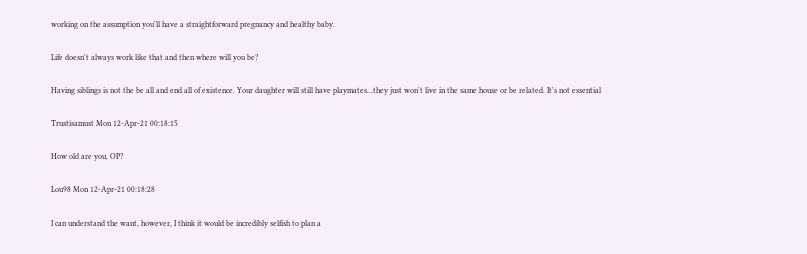working on the assumption you'll have a straightforward pregnancy and healthy baby.

Life doesn't always work like that and then where will you be?

Having siblings is not the be all and end all of existence. Your daughter will still have playmates...they just won't live in the same house or be related. It's not essential

Trustisamust Mon 12-Apr-21 00:18:15

How old are you, OP?

Lou98 Mon 12-Apr-21 00:18:28

I can understand the want, however, I think it would be incredibly selfish to plan a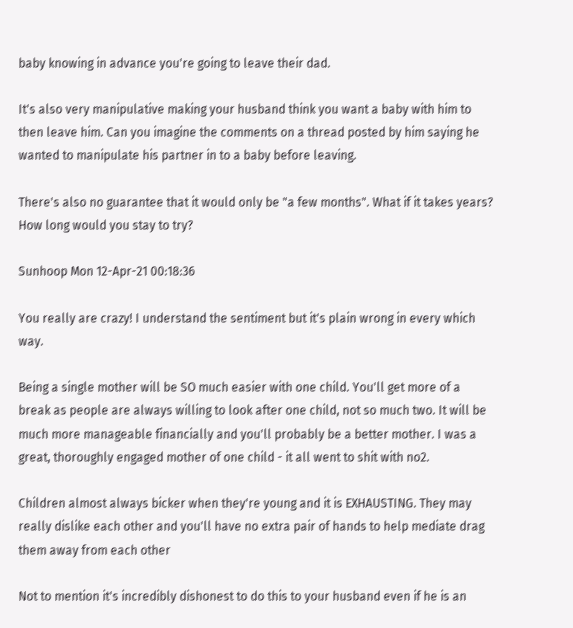baby knowing in advance you're going to leave their dad.

It's also very manipulative making your husband think you want a baby with him to then leave him. Can you imagine the comments on a thread posted by him saying he wanted to manipulate his partner in to a baby before leaving.

There's also no guarantee that it would only be "a few months". What if it takes years? How long would you stay to try?

Sunhoop Mon 12-Apr-21 00:18:36

You really are crazy! I understand the sentiment but it's plain wrong in every which way.

Being a single mother will be SO much easier with one child. You'll get more of a break as people are always willing to look after one child, not so much two. It will be much more manageable financially and you'll probably be a better mother. I was a great, thoroughly engaged mother of one child - it all went to shit with no2.

Children almost always bicker when they're young and it is EXHAUSTING. They may really dislike each other and you'll have no extra pair of hands to help mediate drag them away from each other

Not to mention it's incredibly dishonest to do this to your husband even if he is an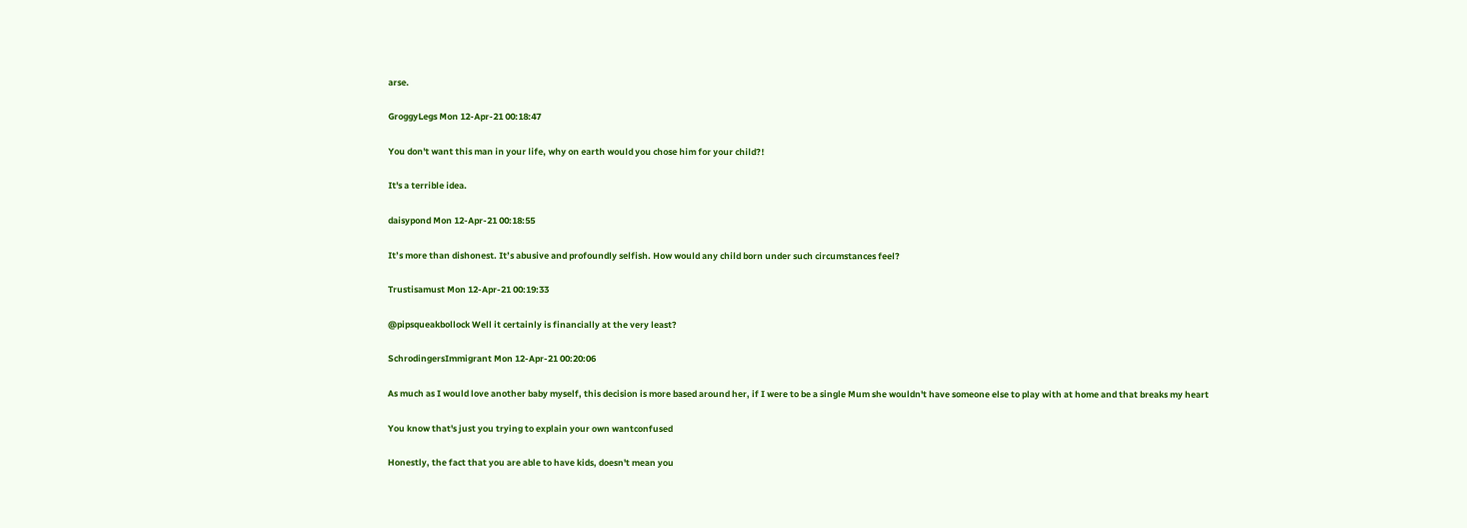arse.

GroggyLegs Mon 12-Apr-21 00:18:47

You don't want this man in your life, why on earth would you chose him for your child?!

It's a terrible idea.

daisypond Mon 12-Apr-21 00:18:55

It’s more than dishonest. It’s abusive and profoundly selfish. How would any child born under such circumstances feel?

Trustisamust Mon 12-Apr-21 00:19:33

@pipsqueakbollock Well it certainly is financially at the very least?

SchrodingersImmigrant Mon 12-Apr-21 00:20:06

As much as I would love another baby myself, this decision is more based around her, if I were to be a single Mum she wouldn't have someone else to play with at home and that breaks my heart

You know that's just you trying to explain your own wantconfused

Honestly, the fact that you are able to have kids, doesn't mean you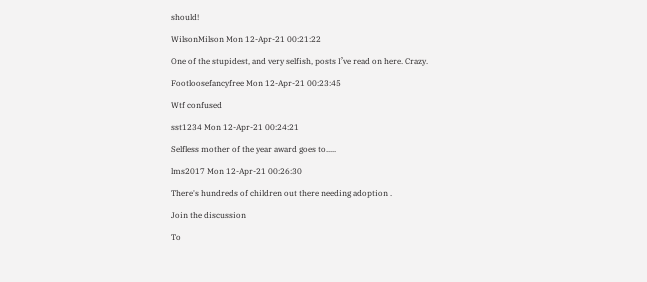should!

WilsonMilson Mon 12-Apr-21 00:21:22

One of the stupidest, and very selfish, posts I’ve read on here. Crazy.

Footloosefancyfree Mon 12-Apr-21 00:23:45

Wtf confused

sst1234 Mon 12-Apr-21 00:24:21

Selfless mother of the year award goes to.....

lms2017 Mon 12-Apr-21 00:26:30

There's hundreds of children out there needing adoption .

Join the discussion

To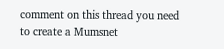comment on this thread you need to create a Mumsnet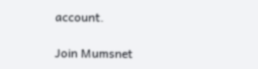account.

Join Mumsnet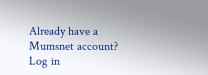Already have a Mumsnet account? Log in